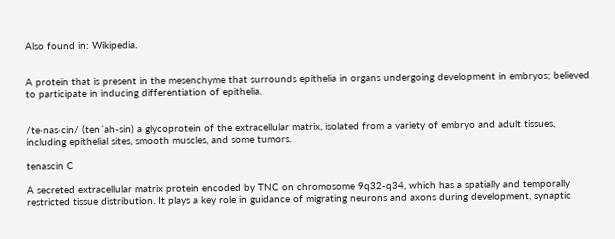Also found in: Wikipedia.


A protein that is present in the mesenchyme that surrounds epithelia in organs undergoing development in embryos; believed to participate in inducing differentiation of epithelia.


/te·nas·cin/ (ten´ah-sin) a glycoprotein of the extracellular matrix, isolated from a variety of embryo and adult tissues, including epithelial sites, smooth muscles, and some tumors.

tenascin C

A secreted extracellular matrix protein encoded by TNC on chromosome 9q32-q34, which has a spatially and temporally restricted tissue distribution. It plays a key role in guidance of migrating neurons and axons during development, synaptic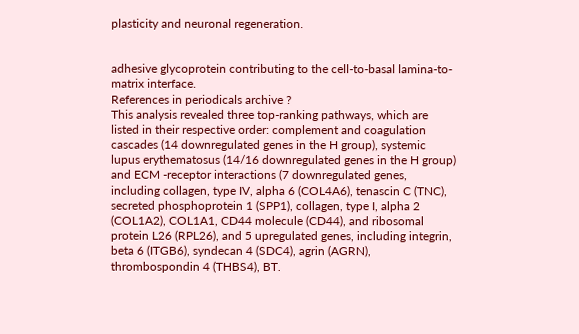plasticity and neuronal regeneration.


adhesive glycoprotein contributing to the cell-to-basal lamina-to-matrix interface.
References in periodicals archive ?
This analysis revealed three top-ranking pathways, which are listed in their respective order: complement and coagulation cascades (14 downregulated genes in the H group), systemic lupus erythematosus (14/16 downregulated genes in the H group) and ECM -receptor interactions (7 downregulated genes, including collagen, type IV, alpha 6 (COL4A6), tenascin C (TNC), secreted phosphoprotein 1 (SPP1), collagen, type I, alpha 2 (COL1A2), COL1A1, CD44 molecule (CD44), and ribosomal protein L26 (RPL26), and 5 upregulated genes, including integrin, beta 6 (ITGB6), syndecan 4 (SDC4), agrin (AGRN), thrombospondin 4 (THBS4), BT.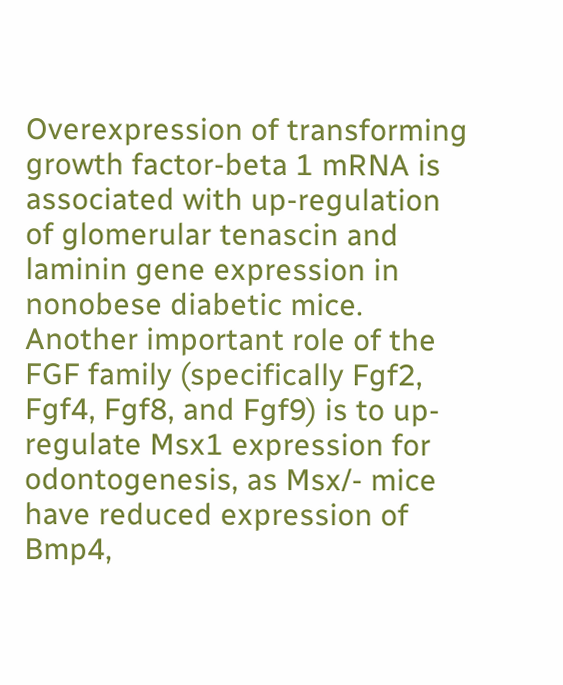Overexpression of transforming growth factor-beta 1 mRNA is associated with up-regulation of glomerular tenascin and laminin gene expression in nonobese diabetic mice.
Another important role of the FGF family (specifically Fgf2, Fgf4, Fgf8, and Fgf9) is to up-regulate Msx1 expression for odontogenesis, as Msx/- mice have reduced expression of Bmp4,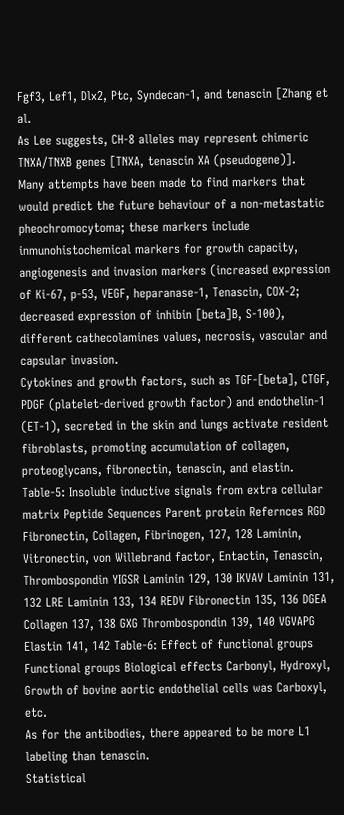Fgf3, Lef1, Dlx2, Ptc, Syndecan-1, and tenascin [Zhang et al.
As Lee suggests, CH-8 alleles may represent chimeric TNXA/TNXB genes [TNXA, tenascin XA (pseudogene)].
Many attempts have been made to find markers that would predict the future behaviour of a non-metastatic pheochromocytoma; these markers include inmunohistochemical markers for growth capacity, angiogenesis and invasion markers (increased expression of Ki-67, p-53, VEGF, heparanase-1, Tenascin, COX-2; decreased expression of inhibin [beta]B, S-100), different cathecolamines values, necrosis, vascular and capsular invasion.
Cytokines and growth factors, such as TGF-[beta], CTGF, PDGF (platelet-derived growth factor) and endothelin-1 (ET-1), secreted in the skin and lungs activate resident fibroblasts, promoting accumulation of collagen, proteoglycans, fibronectin, tenascin, and elastin.
Table-5: Insoluble inductive signals from extra cellular matrix Peptide Sequences Parent protein Refernces RGD Fibronectin, Collagen, Fibrinogen, 127, 128 Laminin, Vitronectin, von Willebrand factor, Entactin, Tenascin, Thrombospondin YIGSR Laminin 129, 130 IKVAV Laminin 131, 132 LRE Laminin 133, 134 REDV Fibronectin 135, 136 DGEA Collagen 137, 138 GXG Thrombospondin 139, 140 VGVAPG Elastin 141, 142 Table-6: Effect of functional groups Functional groups Biological effects Carbonyl, Hydroxyl, Growth of bovine aortic endothelial cells was Carboxyl, etc.
As for the antibodies, there appeared to be more L1 labeling than tenascin.
Statistical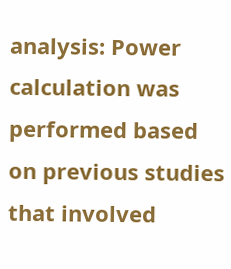analysis: Power calculation was performed based on previous studies that involved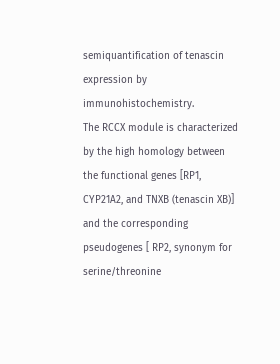semiquantification of tenascin expression by immunohistochemistry.
The RCCX module is characterized by the high homology between the functional genes [RP1, CYP21A2, and TNXB (tenascin XB)] and the corresponding pseudogenes [ RP2, synonym for serine/threonine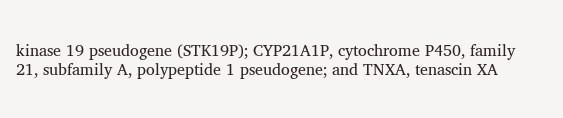kinase 19 pseudogene (STK19P); CYP21A1P, cytochrome P450, family 21, subfamily A, polypeptide 1 pseudogene; and TNXA, tenascin XA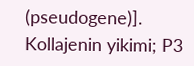(pseudogene)].
Kollajenin yikimi; P3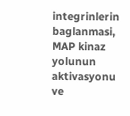integrinlerin baglanmasi, MAP kinaz yolunun aktivasyonu ve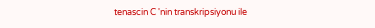tenascin C 'nin transkripsiyonu ile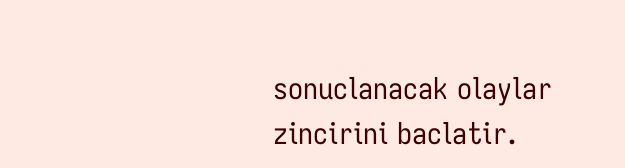sonuclanacak olaylar zincirini baclatir.